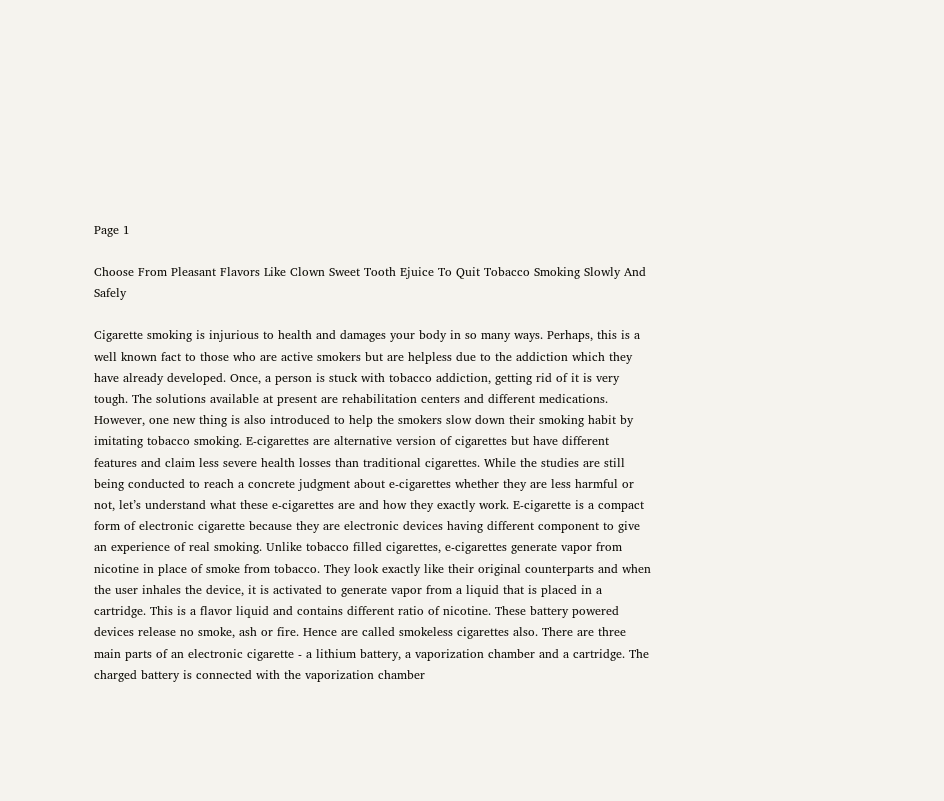Page 1

Choose From Pleasant Flavors Like Clown Sweet Tooth Ejuice To Quit Tobacco Smoking Slowly And Safely

Cigarette smoking is injurious to health and damages your body in so many ways. Perhaps, this is a well known fact to those who are active smokers but are helpless due to the addiction which they have already developed. Once, a person is stuck with tobacco addiction, getting rid of it is very tough. The solutions available at present are rehabilitation centers and different medications. However, one new thing is also introduced to help the smokers slow down their smoking habit by imitating tobacco smoking. E-cigarettes are alternative version of cigarettes but have different features and claim less severe health losses than traditional cigarettes. While the studies are still being conducted to reach a concrete judgment about e-cigarettes whether they are less harmful or not, let’s understand what these e-cigarettes are and how they exactly work. E-cigarette is a compact form of electronic cigarette because they are electronic devices having different component to give an experience of real smoking. Unlike tobacco filled cigarettes, e-cigarettes generate vapor from nicotine in place of smoke from tobacco. They look exactly like their original counterparts and when the user inhales the device, it is activated to generate vapor from a liquid that is placed in a cartridge. This is a flavor liquid and contains different ratio of nicotine. These battery powered devices release no smoke, ash or fire. Hence are called smokeless cigarettes also. There are three main parts of an electronic cigarette - a lithium battery, a vaporization chamber and a cartridge. The charged battery is connected with the vaporization chamber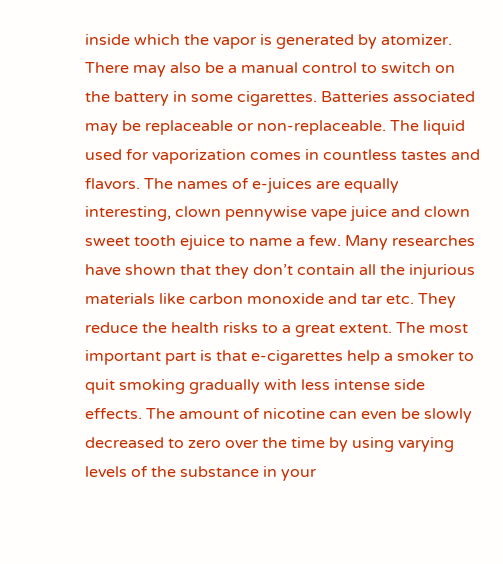inside which the vapor is generated by atomizer. There may also be a manual control to switch on the battery in some cigarettes. Batteries associated may be replaceable or non-replaceable. The liquid used for vaporization comes in countless tastes and flavors. The names of e-juices are equally interesting, clown pennywise vape juice and clown sweet tooth ejuice to name a few. Many researches have shown that they don’t contain all the injurious materials like carbon monoxide and tar etc. They reduce the health risks to a great extent. The most important part is that e-cigarettes help a smoker to quit smoking gradually with less intense side effects. The amount of nicotine can even be slowly decreased to zero over the time by using varying levels of the substance in your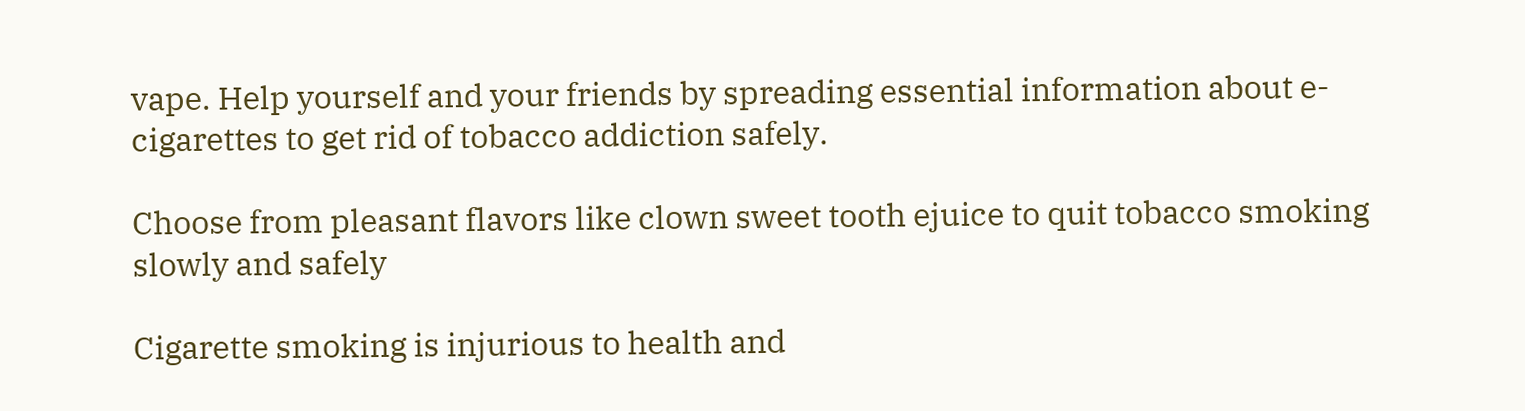vape. Help yourself and your friends by spreading essential information about e-cigarettes to get rid of tobacco addiction safely.

Choose from pleasant flavors like clown sweet tooth ejuice to quit tobacco smoking slowly and safely

Cigarette smoking is injurious to health and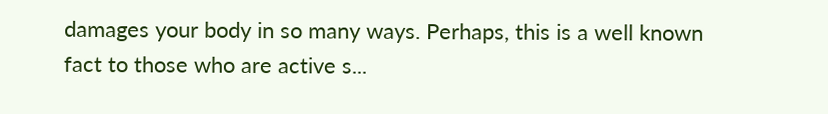damages your body in so many ways. Perhaps, this is a well known fact to those who are active s...